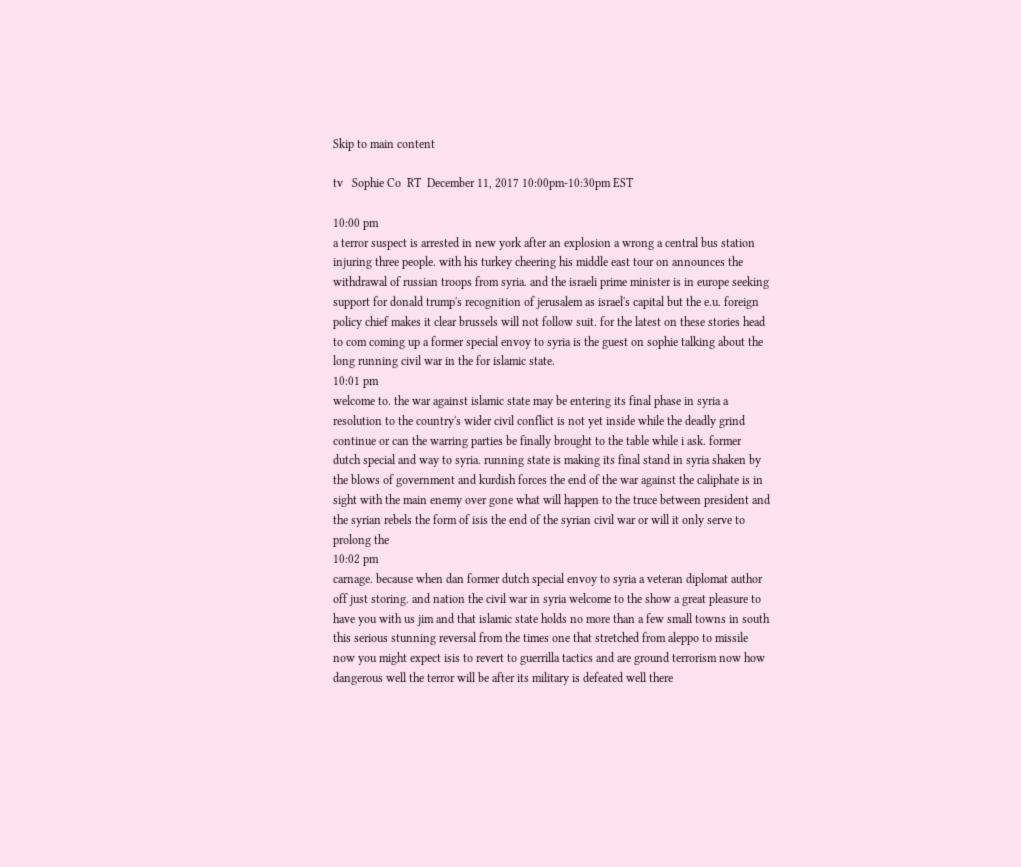Skip to main content

tv   Sophie Co  RT  December 11, 2017 10:00pm-10:30pm EST

10:00 pm
a terror suspect is arrested in new york after an explosion a wrong a central bus station injuring three people. with his turkey cheering his middle east tour on announces the withdrawal of russian troops from syria. and the israeli prime minister is in europe seeking support for donald trump's recognition of jerusalem as israel's capital but the e.u. foreign policy chief makes it clear brussels will not follow suit. for the latest on these stories head to com coming up a former special envoy to syria is the guest on sophie talking about the long running civil war in the for islamic state.
10:01 pm
welcome to. the war against islamic state may be entering its final phase in syria a resolution to the country's wider civil conflict is not yet inside while the deadly grind continue or can the warring parties be finally brought to the table while i ask. former dutch special and way to syria. running state is making its final stand in syria shaken by the blows of government and kurdish forces the end of the war against the caliphate is in sight with the main enemy over gone what will happen to the truce between president and the syrian rebels the form of isis the end of the syrian civil war or will it only serve to prolong the
10:02 pm
carnage. because when dan former dutch special envoy to syria a veteran diplomat author off just storing. and nation the civil war in syria welcome to the show a great pleasure to have you with us jim and that islamic state holds no more than a few small towns in south this serious stunning reversal from the times one that stretched from aleppo to missile now you might expect isis to revert to guerrilla tactics and are ground terrorism now how dangerous well the terror will be after its military is defeated well there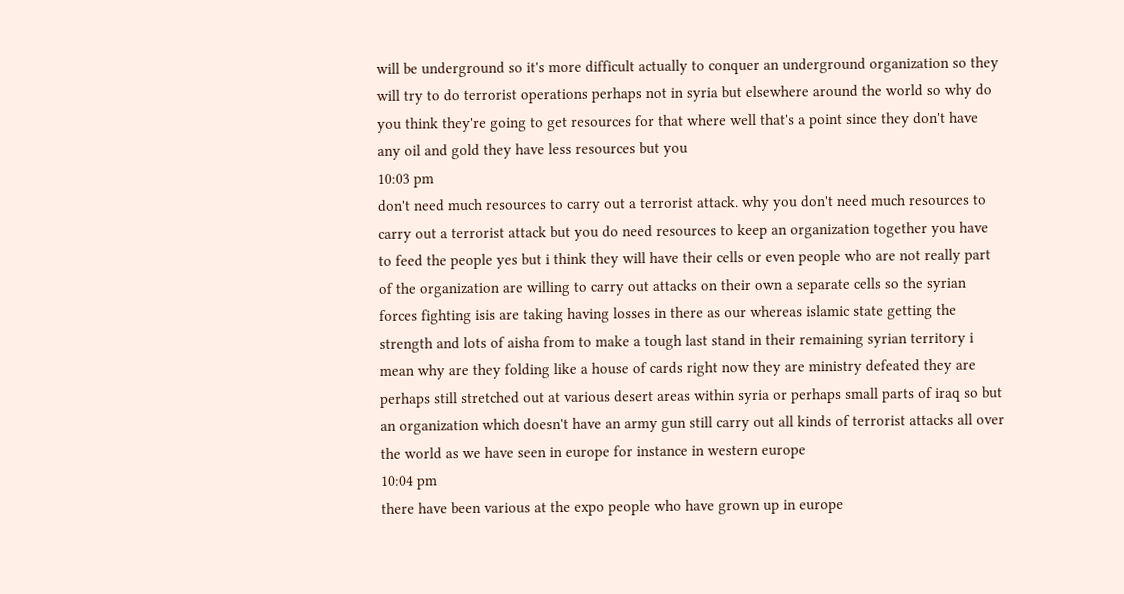will be underground so it's more difficult actually to conquer an underground organization so they will try to do terrorist operations perhaps not in syria but elsewhere around the world so why do you think they're going to get resources for that where well that's a point since they don't have any oil and gold they have less resources but you
10:03 pm
don't need much resources to carry out a terrorist attack. why you don't need much resources to carry out a terrorist attack but you do need resources to keep an organization together you have to feed the people yes but i think they will have their cells or even people who are not really part of the organization are willing to carry out attacks on their own a separate cells so the syrian forces fighting isis are taking having losses in there as our whereas islamic state getting the strength and lots of aisha from to make a tough last stand in their remaining syrian territory i mean why are they folding like a house of cards right now they are ministry defeated they are perhaps still stretched out at various desert areas within syria or perhaps small parts of iraq so but an organization which doesn't have an army gun still carry out all kinds of terrorist attacks all over the world as we have seen in europe for instance in western europe
10:04 pm
there have been various at the expo people who have grown up in europe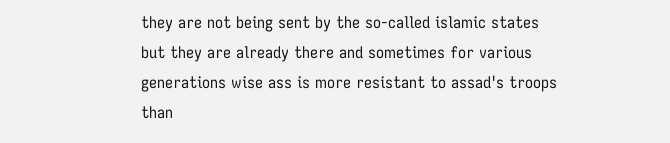they are not being sent by the so-called islamic states but they are already there and sometimes for various generations wise ass is more resistant to assad's troops than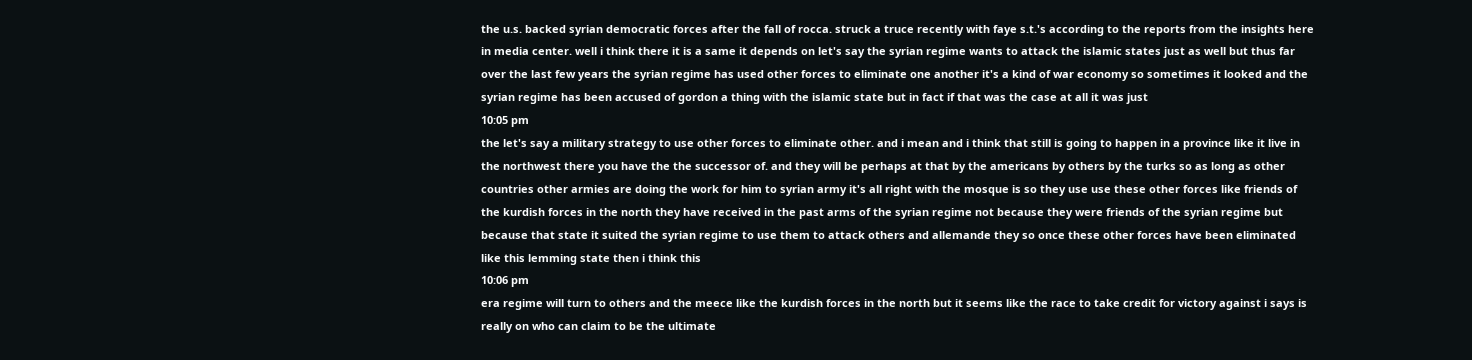the u.s. backed syrian democratic forces after the fall of rocca. struck a truce recently with faye s.t.'s according to the reports from the insights here in media center. well i think there it is a same it depends on let's say the syrian regime wants to attack the islamic states just as well but thus far over the last few years the syrian regime has used other forces to eliminate one another it's a kind of war economy so sometimes it looked and the syrian regime has been accused of gordon a thing with the islamic state but in fact if that was the case at all it was just
10:05 pm
the let's say a military strategy to use other forces to eliminate other. and i mean and i think that still is going to happen in a province like it live in the northwest there you have the the successor of. and they will be perhaps at that by the americans by others by the turks so as long as other countries other armies are doing the work for him to syrian army it's all right with the mosque is so they use use these other forces like friends of the kurdish forces in the north they have received in the past arms of the syrian regime not because they were friends of the syrian regime but because that state it suited the syrian regime to use them to attack others and allemande they so once these other forces have been eliminated like this lemming state then i think this
10:06 pm
era regime will turn to others and the meece like the kurdish forces in the north but it seems like the race to take credit for victory against i says is really on who can claim to be the ultimate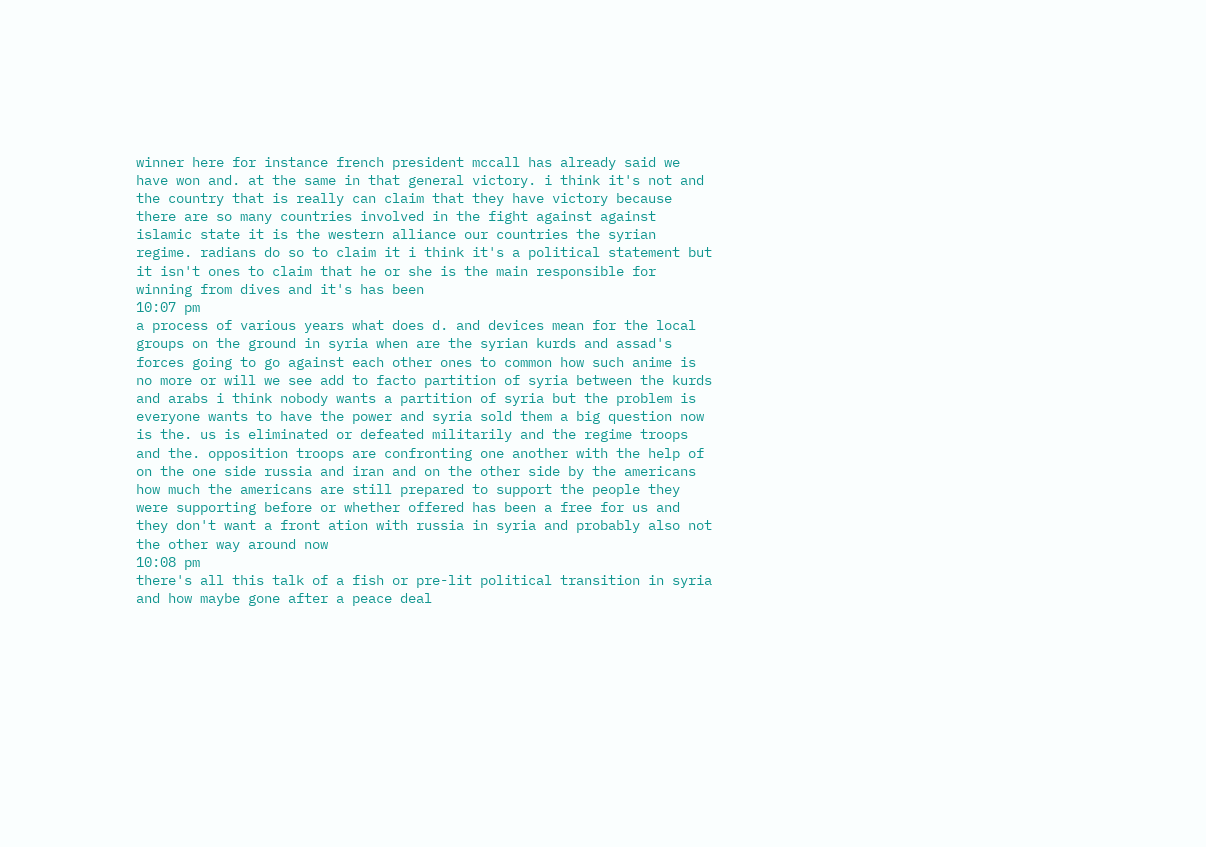winner here for instance french president mccall has already said we have won and. at the same in that general victory. i think it's not and the country that is really can claim that they have victory because there are so many countries involved in the fight against against islamic state it is the western alliance our countries the syrian regime. radians do so to claim it i think it's a political statement but it isn't ones to claim that he or she is the main responsible for winning from dives and it's has been
10:07 pm
a process of various years what does d. and devices mean for the local groups on the ground in syria when are the syrian kurds and assad's forces going to go against each other ones to common how such anime is no more or will we see add to facto partition of syria between the kurds and arabs i think nobody wants a partition of syria but the problem is everyone wants to have the power and syria sold them a big question now is the. us is eliminated or defeated militarily and the regime troops and the. opposition troops are confronting one another with the help of on the one side russia and iran and on the other side by the americans how much the americans are still prepared to support the people they were supporting before or whether offered has been a free for us and they don't want a front ation with russia in syria and probably also not the other way around now
10:08 pm
there's all this talk of a fish or pre-lit political transition in syria and how maybe gone after a peace deal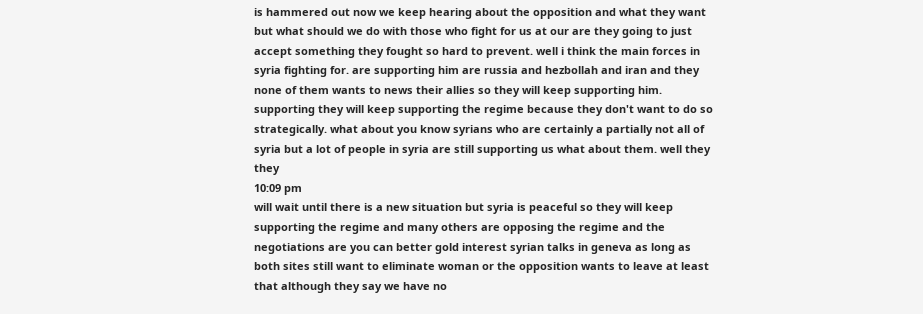is hammered out now we keep hearing about the opposition and what they want but what should we do with those who fight for us at our are they going to just accept something they fought so hard to prevent. well i think the main forces in syria fighting for. are supporting him are russia and hezbollah and iran and they none of them wants to news their allies so they will keep supporting him. supporting they will keep supporting the regime because they don't want to do so strategically. what about you know syrians who are certainly a partially not all of syria but a lot of people in syria are still supporting us what about them. well they they
10:09 pm
will wait until there is a new situation but syria is peaceful so they will keep supporting the regime and many others are opposing the regime and the negotiations are you can better gold interest syrian talks in geneva as long as both sites still want to eliminate woman or the opposition wants to leave at least that although they say we have no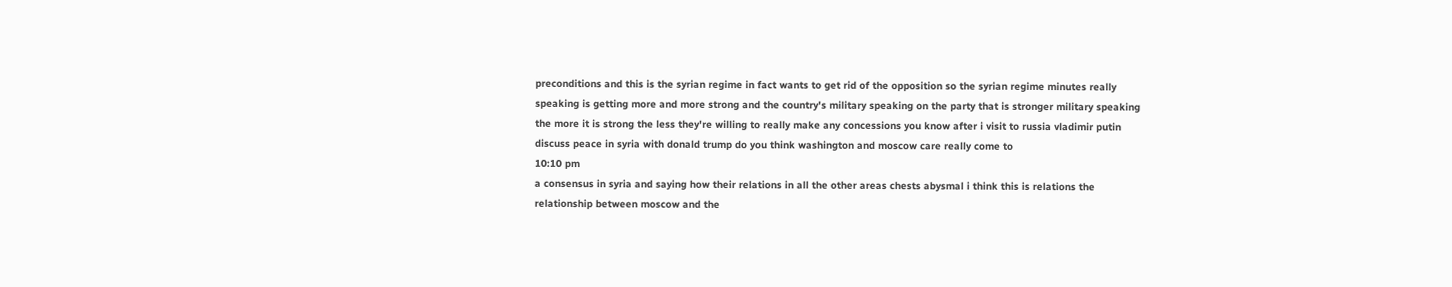preconditions and this is the syrian regime in fact wants to get rid of the opposition so the syrian regime minutes really speaking is getting more and more strong and the country's military speaking on the party that is stronger military speaking the more it is strong the less they're willing to really make any concessions you know after i visit to russia vladimir putin discuss peace in syria with donald trump do you think washington and moscow care really come to
10:10 pm
a consensus in syria and saying how their relations in all the other areas chests abysmal i think this is relations the relationship between moscow and the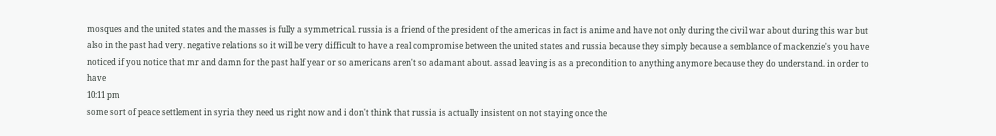mosques and the united states and the masses is fully a symmetrical. russia is a friend of the president of the americas in fact is anime and have not only during the civil war about during this war but also in the past had very. negative relations so it will be very difficult to have a real compromise between the united states and russia because they simply because a semblance of mackenzie's you have noticed if you notice that mr and damn for the past half year or so americans aren't so adamant about. assad leaving is as a precondition to anything anymore because they do understand. in order to have
10:11 pm
some sort of peace settlement in syria they need us right now and i don't think that russia is actually insistent on not staying once the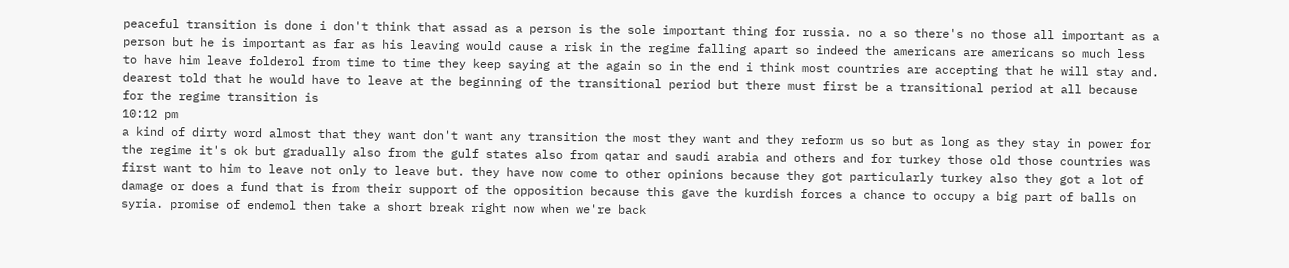peaceful transition is done i don't think that assad as a person is the sole important thing for russia. no a so there's no those all important as a person but he is important as far as his leaving would cause a risk in the regime falling apart so indeed the americans are americans so much less to have him leave folderol from time to time they keep saying at the again so in the end i think most countries are accepting that he will stay and. dearest told that he would have to leave at the beginning of the transitional period but there must first be a transitional period at all because for the regime transition is
10:12 pm
a kind of dirty word almost that they want don't want any transition the most they want and they reform us so but as long as they stay in power for the regime it's ok but gradually also from the gulf states also from qatar and saudi arabia and others and for turkey those old those countries was first want to him to leave not only to leave but. they have now come to other opinions because they got particularly turkey also they got a lot of damage or does a fund that is from their support of the opposition because this gave the kurdish forces a chance to occupy a big part of balls on syria. promise of endemol then take a short break right now when we're back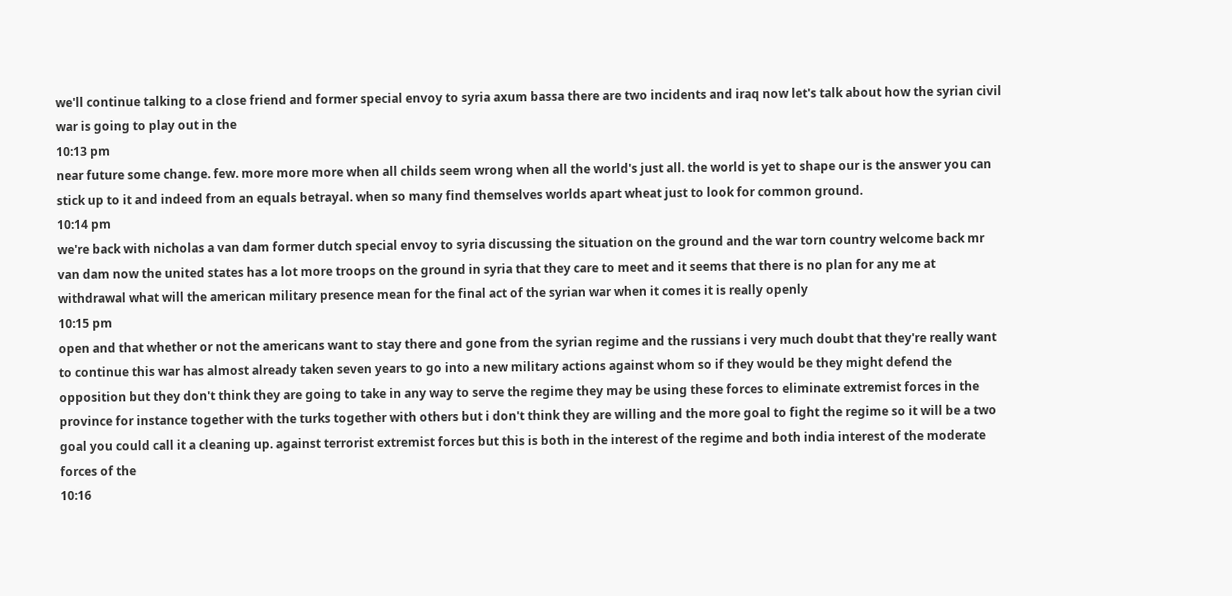we'll continue talking to a close friend and former special envoy to syria axum bassa there are two incidents and iraq now let's talk about how the syrian civil war is going to play out in the
10:13 pm
near future some change. few. more more more when all childs seem wrong when all the world's just all. the world is yet to shape our is the answer you can stick up to it and indeed from an equals betrayal. when so many find themselves worlds apart wheat just to look for common ground.
10:14 pm
we're back with nicholas a van dam former dutch special envoy to syria discussing the situation on the ground and the war torn country welcome back mr van dam now the united states has a lot more troops on the ground in syria that they care to meet and it seems that there is no plan for any me at withdrawal what will the american military presence mean for the final act of the syrian war when it comes it is really openly
10:15 pm
open and that whether or not the americans want to stay there and gone from the syrian regime and the russians i very much doubt that they're really want to continue this war has almost already taken seven years to go into a new military actions against whom so if they would be they might defend the opposition but they don't think they are going to take in any way to serve the regime they may be using these forces to eliminate extremist forces in the province for instance together with the turks together with others but i don't think they are willing and the more goal to fight the regime so it will be a two goal you could call it a cleaning up. against terrorist extremist forces but this is both in the interest of the regime and both india interest of the moderate forces of the
10:16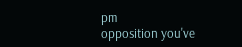pm
opposition you've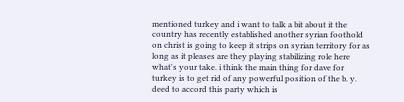mentioned turkey and i want to talk a bit about it the country has recently established another syrian foothold on christ is going to keep it strips on syrian territory for as long as it pleases are they playing stabilizing role here what's your take. i think the main thing for dave for turkey is to get rid of any powerful position of the b. y. deed to accord this party which is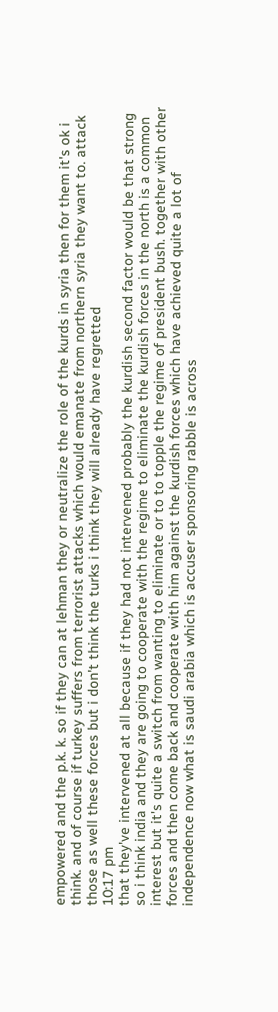empowered and the p.k. k. so if they can at lehman they or neutralize the role of the kurds in syria then for them it's ok i think. and of course if turkey suffers from terrorist attacks which would emanate from northern syria they want to. attack those as well these forces but i don't think the turks i think they will already have regretted
10:17 pm
that they've intervened at all because if they had not intervened probably the kurdish second factor would be that strong so i think india and they are going to cooperate with the regime to eliminate the kurdish forces in the north is a common interest but it's quite a switch from wanting to eliminate or to to topple the regime of president bush. together with other forces and then come back and cooperate with him against the kurdish forces which have achieved quite a lot of independence now what is saudi arabia which is accuser sponsoring rabble is across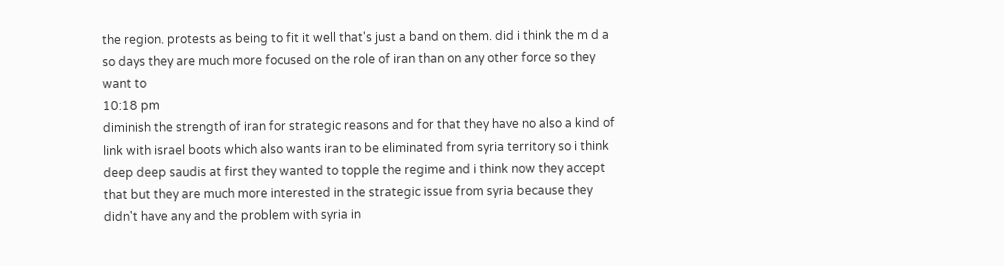the region. protests as being to fit it well that's just a band on them. did i think the m d a so days they are much more focused on the role of iran than on any other force so they want to
10:18 pm
diminish the strength of iran for strategic reasons and for that they have no also a kind of link with israel boots which also wants iran to be eliminated from syria territory so i think deep deep saudis at first they wanted to topple the regime and i think now they accept that but they are much more interested in the strategic issue from syria because they didn't have any and the problem with syria in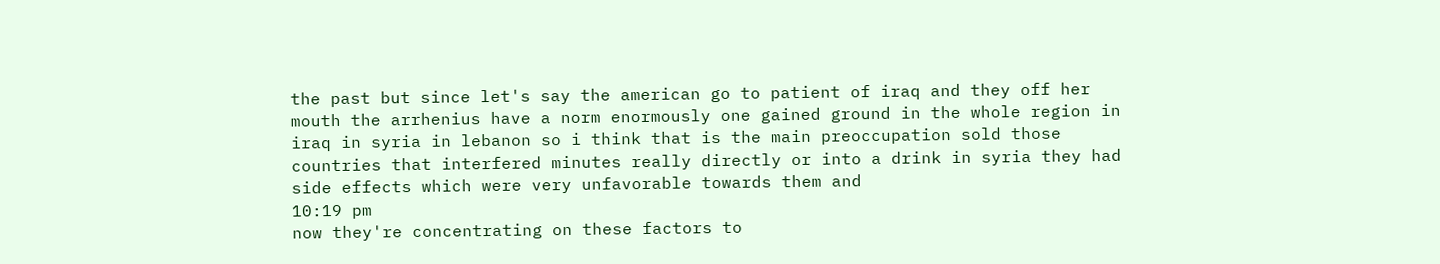the past but since let's say the american go to patient of iraq and they off her mouth the arrhenius have a norm enormously one gained ground in the whole region in iraq in syria in lebanon so i think that is the main preoccupation sold those countries that interfered minutes really directly or into a drink in syria they had side effects which were very unfavorable towards them and
10:19 pm
now they're concentrating on these factors to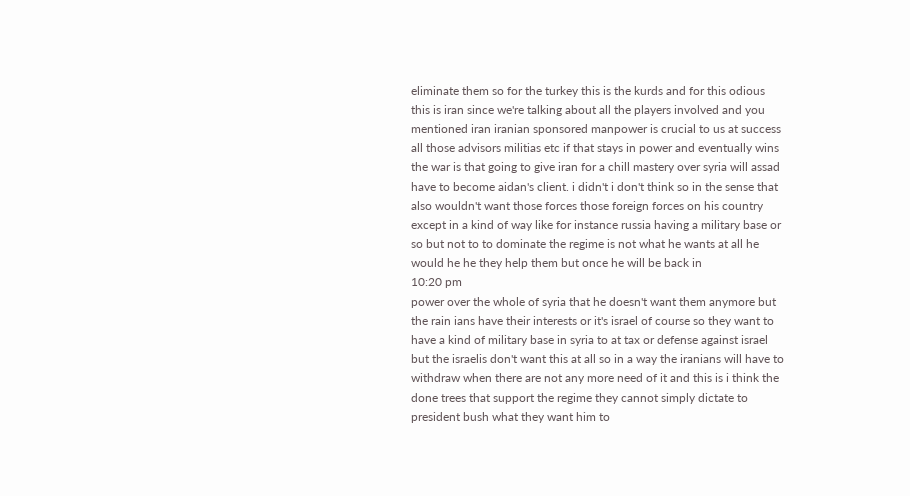eliminate them so for the turkey this is the kurds and for this odious this is iran since we're talking about all the players involved and you mentioned iran iranian sponsored manpower is crucial to us at success all those advisors militias etc if that stays in power and eventually wins the war is that going to give iran for a chill mastery over syria will assad have to become aidan's client. i didn't i don't think so in the sense that also wouldn't want those forces those foreign forces on his country except in a kind of way like for instance russia having a military base or so but not to to dominate the regime is not what he wants at all he would he he they help them but once he will be back in
10:20 pm
power over the whole of syria that he doesn't want them anymore but the rain ians have their interests or it's israel of course so they want to have a kind of military base in syria to at tax or defense against israel but the israelis don't want this at all so in a way the iranians will have to withdraw when there are not any more need of it and this is i think the done trees that support the regime they cannot simply dictate to president bush what they want him to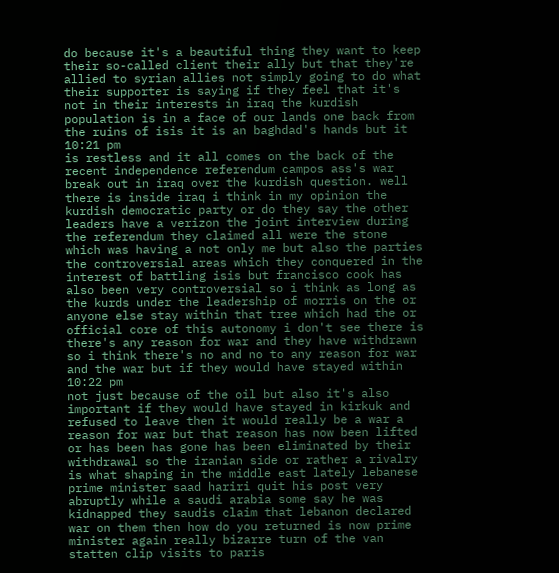do because it's a beautiful thing they want to keep their so-called client their ally but that they're allied to syrian allies not simply going to do what their supporter is saying if they feel that it's not in their interests in iraq the kurdish population is in a face of our lands one back from the ruins of isis it is an baghdad's hands but it
10:21 pm
is restless and it all comes on the back of the recent independence referendum campos ass's war break out in iraq over the kurdish question. well there is inside iraq i think in my opinion the kurdish democratic party or do they say the other leaders have a verizon the joint interview during the referendum they claimed all were the stone which was having a not only me but also the parties the controversial areas which they conquered in the interest of battling isis but francisco cook has also been very controversial so i think as long as the kurds under the leadership of morris on the or anyone else stay within that tree which had the or official core of this autonomy i don't see there is there's any reason for war and they have withdrawn so i think there's no and no to any reason for war and the war but if they would have stayed within
10:22 pm
not just because of the oil but also it's also important if they would have stayed in kirkuk and refused to leave then it would really be a war a reason for war but that reason has now been lifted or has been has gone has been eliminated by their withdrawal so the iranian side or rather a rivalry is what shaping in the middle east lately lebanese prime minister saad hariri quit his post very abruptly while a saudi arabia some say he was kidnapped they saudis claim that lebanon declared war on them then how do you returned is now prime minister again really bizarre turn of the van statten clip visits to paris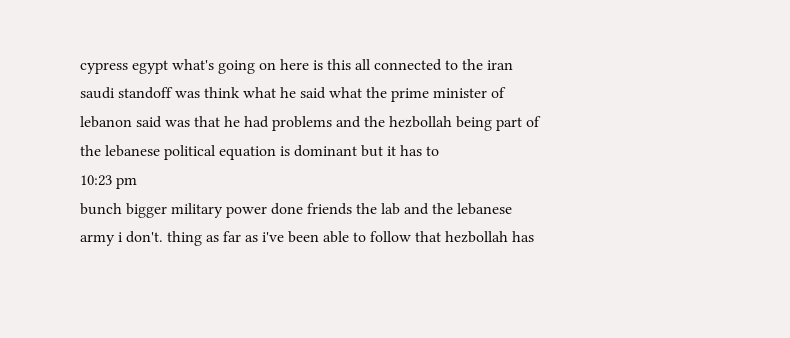cypress egypt what's going on here is this all connected to the iran saudi standoff was think what he said what the prime minister of lebanon said was that he had problems and the hezbollah being part of the lebanese political equation is dominant but it has to
10:23 pm
bunch bigger military power done friends the lab and the lebanese army i don't. thing as far as i've been able to follow that hezbollah has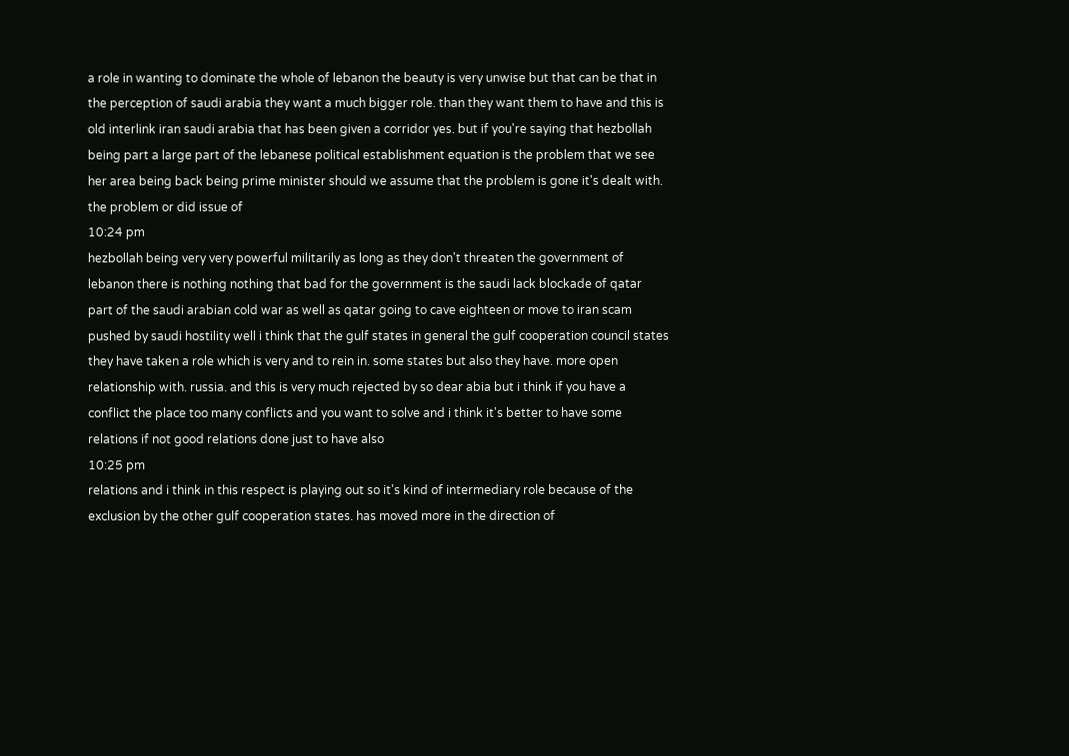a role in wanting to dominate the whole of lebanon the beauty is very unwise but that can be that in the perception of saudi arabia they want a much bigger role. than they want them to have and this is old interlink iran saudi arabia that has been given a corridor yes. but if you're saying that hezbollah being part a large part of the lebanese political establishment equation is the problem that we see her area being back being prime minister should we assume that the problem is gone it's dealt with. the problem or did issue of
10:24 pm
hezbollah being very very powerful militarily as long as they don't threaten the government of lebanon there is nothing nothing that bad for the government is the saudi lack blockade of qatar part of the saudi arabian cold war as well as qatar going to cave eighteen or move to iran scam pushed by saudi hostility well i think that the gulf states in general the gulf cooperation council states they have taken a role which is very and to rein in. some states but also they have. more open relationship with. russia. and this is very much rejected by so dear abia but i think if you have a conflict the place too many conflicts and you want to solve and i think it's better to have some relations if not good relations done just to have also
10:25 pm
relations and i think in this respect is playing out so it's kind of intermediary role because of the exclusion by the other gulf cooperation states. has moved more in the direction of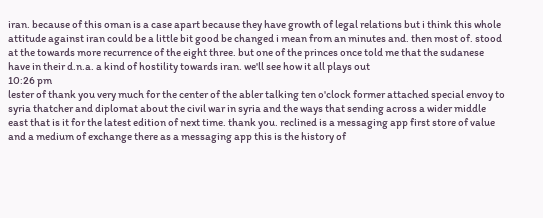iran. because of this oman is a case apart because they have growth of legal relations but i think this whole attitude against iran could be a little bit good be changed i mean from an minutes and. then most of. stood at the towards more recurrence of the eight three. but one of the princes once told me that the sudanese have in their d.n.a. a kind of hostility towards iran. we'll see how it all plays out
10:26 pm
lester of thank you very much for the center of the abler talking ten o'clock former attached special envoy to syria thatcher and diplomat about the civil war in syria and the ways that sending across a wider middle east that is it for the latest edition of next time. thank you. reclined is a messaging app first store of value and a medium of exchange there as a messaging app this is the history of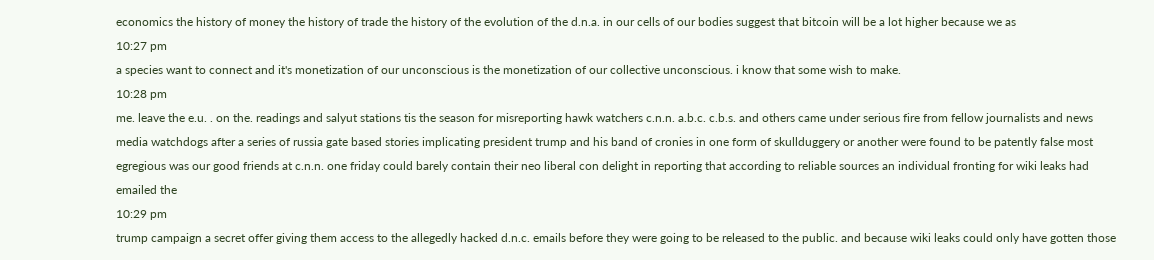economics the history of money the history of trade the history of the evolution of the d.n.a. in our cells of our bodies suggest that bitcoin will be a lot higher because we as
10:27 pm
a species want to connect and it's monetization of our unconscious is the monetization of our collective unconscious. i know that some wish to make.
10:28 pm
me. leave the e.u. . on the. readings and salyut stations tis the season for misreporting hawk watchers c.n.n. a.b.c. c.b.s. and others came under serious fire from fellow journalists and news media watchdogs after a series of russia gate based stories implicating president trump and his band of cronies in one form of skullduggery or another were found to be patently false most egregious was our good friends at c.n.n. one friday could barely contain their neo liberal con delight in reporting that according to reliable sources an individual fronting for wiki leaks had emailed the
10:29 pm
trump campaign a secret offer giving them access to the allegedly hacked d.n.c. emails before they were going to be released to the public. and because wiki leaks could only have gotten those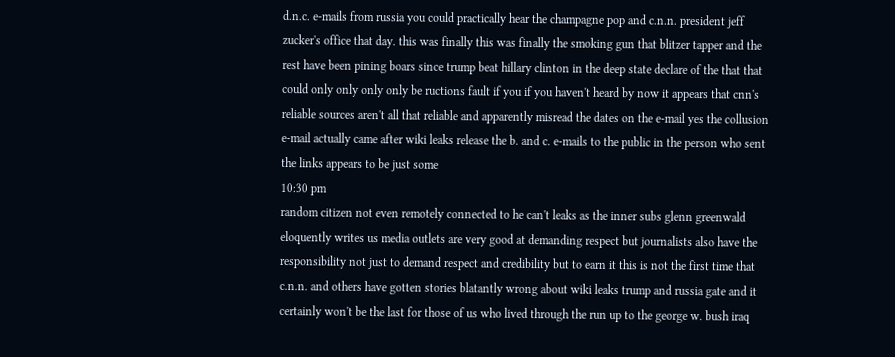d.n.c. e-mails from russia you could practically hear the champagne pop and c.n.n. president jeff zucker's office that day. this was finally this was finally the smoking gun that blitzer tapper and the rest have been pining boars since trump beat hillary clinton in the deep state declare of the that that could only only only only be ructions fault if you if you haven't heard by now it appears that cnn's reliable sources aren't all that reliable and apparently misread the dates on the e-mail yes the collusion e-mail actually came after wiki leaks release the b. and c. e-mails to the public in the person who sent the links appears to be just some
10:30 pm
random citizen not even remotely connected to he can't leaks as the inner subs glenn greenwald eloquently writes us media outlets are very good at demanding respect but journalists also have the responsibility not just to demand respect and credibility but to earn it this is not the first time that c.n.n. and others have gotten stories blatantly wrong about wiki leaks trump and russia gate and it certainly won't be the last for those of us who lived through the run up to the george w. bush iraq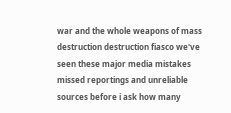war and the whole weapons of mass destruction destruction fiasco we've seen these major media mistakes missed reportings and unreliable sources before i ask how many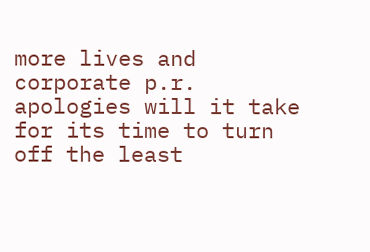more lives and corporate p.r. apologies will it take for its time to turn off the least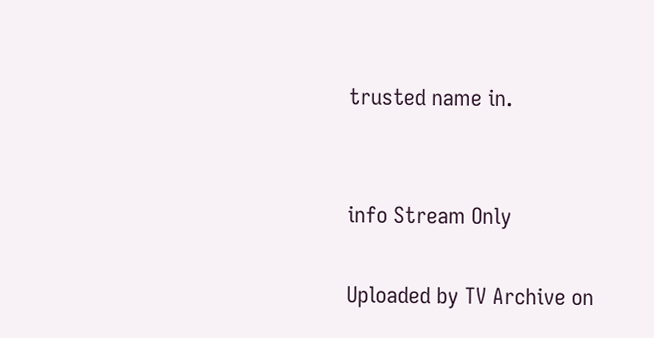trusted name in.


info Stream Only

Uploaded by TV Archive on